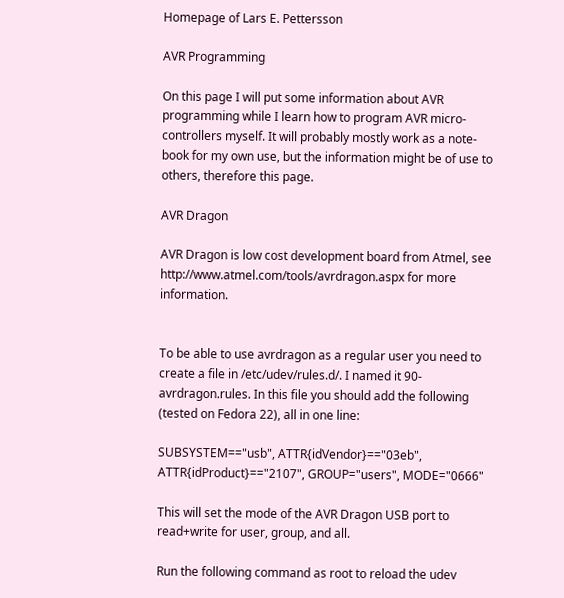Homepage of Lars E. Pettersson

AVR Programming

On this page I will put some information about AVR programming while I learn how to program AVR micro-controllers myself. It will probably mostly work as a note-book for my own use, but the information might be of use to others, therefore this page.

AVR Dragon

AVR Dragon is low cost development board from Atmel, see http://www.atmel.com/tools/avrdragon.aspx for more information.


To be able to use avrdragon as a regular user you need to create a file in /etc/udev/rules.d/. I named it 90-avrdragon.rules. In this file you should add the following (tested on Fedora 22), all in one line:

SUBSYSTEM=="usb", ATTR{idVendor}=="03eb", ATTR{idProduct}=="2107", GROUP="users", MODE="0666"

This will set the mode of the AVR Dragon USB port to read+write for user, group, and all.

Run the following command as root to reload the udev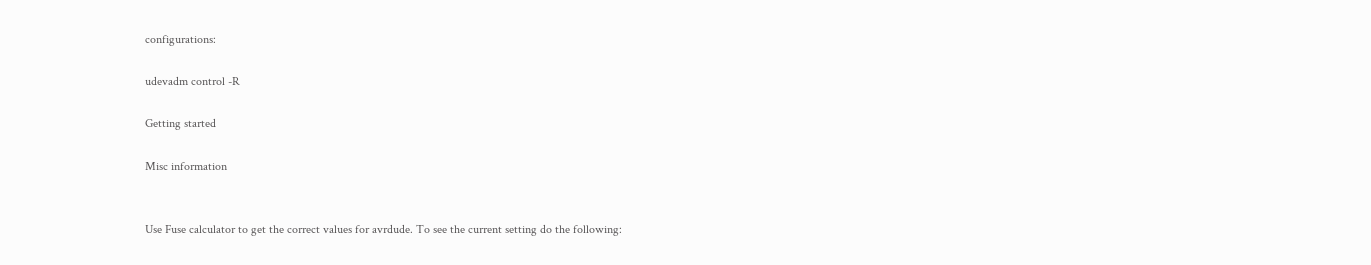configurations:

udevadm control -R

Getting started

Misc information


Use Fuse calculator to get the correct values for avrdude. To see the current setting do the following: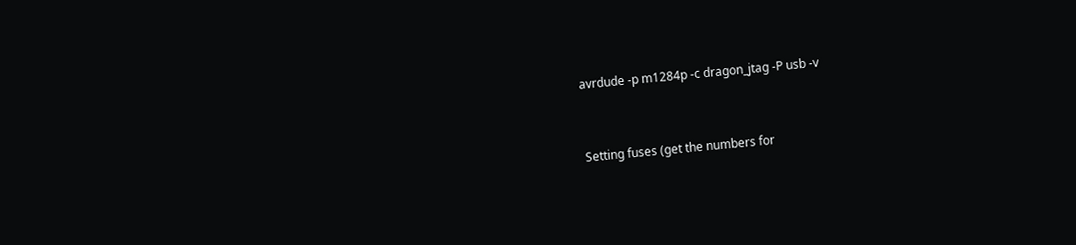avrdude -p m1284p -c dragon_jtag -P usb -v


Setting fuses (get the numbers for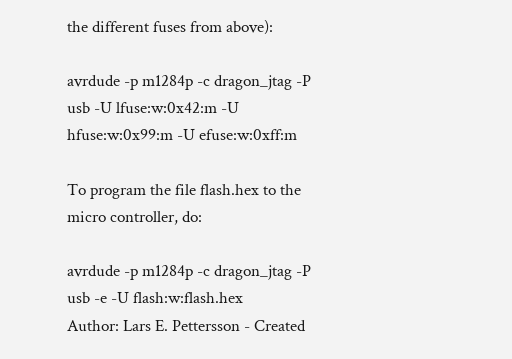the different fuses from above):

avrdude -p m1284p -c dragon_jtag -P usb -U lfuse:w:0x42:m -U hfuse:w:0x99:m -U efuse:w:0xff:m

To program the file flash.hex to the micro controller, do:

avrdude -p m1284p -c dragon_jtag -P usb -e -U flash:w:flash.hex
Author: Lars E. Pettersson - Created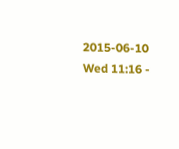2015-06-10 Wed 11:16 -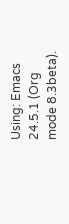Using: Emacs 24.5.1 (Org mode 8.3beta).